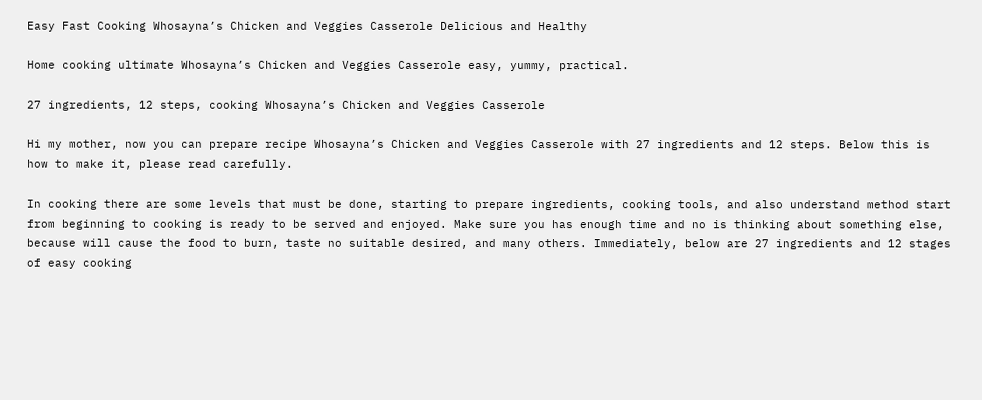Easy Fast Cooking Whosayna’s Chicken and Veggies Casserole Delicious and Healthy

Home cooking ultimate Whosayna’s Chicken and Veggies Casserole easy, yummy, practical.

27 ingredients, 12 steps, cooking Whosayna’s Chicken and Veggies Casserole

Hi my mother, now you can prepare recipe Whosayna’s Chicken and Veggies Casserole with 27 ingredients and 12 steps. Below this is how to make it, please read carefully.

In cooking there are some levels that must be done, starting to prepare ingredients, cooking tools, and also understand method start from beginning to cooking is ready to be served and enjoyed. Make sure you has enough time and no is thinking about something else, because will cause the food to burn, taste no suitable desired, and many others. Immediately, below are 27 ingredients and 12 stages of easy cooking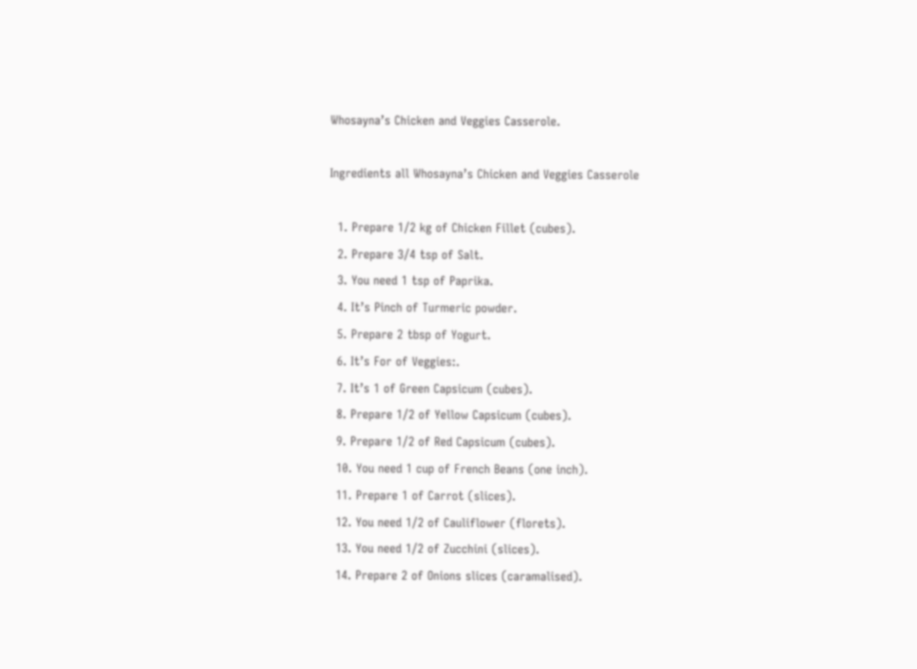Whosayna’s Chicken and Veggies Casserole.

Ingredients all Whosayna’s Chicken and Veggies Casserole

  1. Prepare 1/2 kg of Chicken Fillet (cubes).
  2. Prepare 3/4 tsp of Salt.
  3. You need 1 tsp of Paprika.
  4. It’s Pinch of Turmeric powder.
  5. Prepare 2 tbsp of Yogurt.
  6. It’s For of Veggies:.
  7. It’s 1 of Green Capsicum (cubes).
  8. Prepare 1/2 of Yellow Capsicum (cubes).
  9. Prepare 1/2 of Red Capsicum (cubes).
  10. You need 1 cup of French Beans (one inch).
  11. Prepare 1 of Carrot (slices).
  12. You need 1/2 of Cauliflower (florets).
  13. You need 1/2 of Zucchini (slices).
  14. Prepare 2 of Onions slices (caramalised).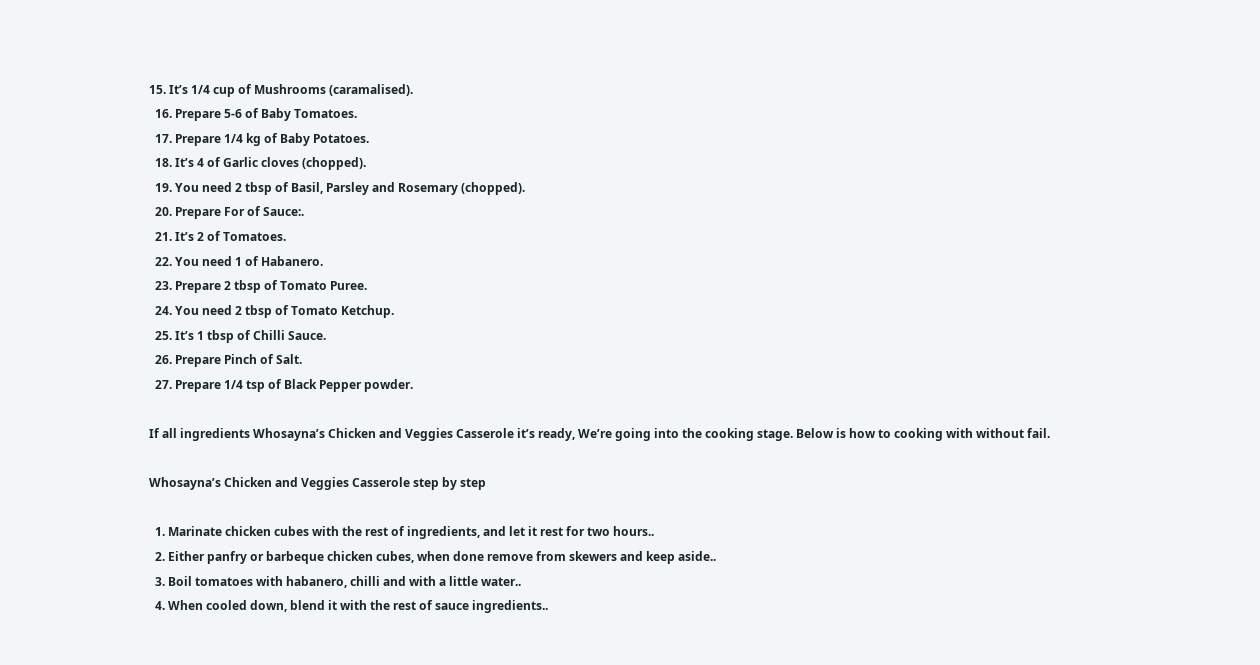15. It’s 1/4 cup of Mushrooms (caramalised).
  16. Prepare 5-6 of Baby Tomatoes.
  17. Prepare 1/4 kg of Baby Potatoes.
  18. It’s 4 of Garlic cloves (chopped).
  19. You need 2 tbsp of Basil, Parsley and Rosemary (chopped).
  20. Prepare For of Sauce:.
  21. It’s 2 of Tomatoes.
  22. You need 1 of Habanero.
  23. Prepare 2 tbsp of Tomato Puree.
  24. You need 2 tbsp of Tomato Ketchup.
  25. It’s 1 tbsp of Chilli Sauce.
  26. Prepare Pinch of Salt.
  27. Prepare 1/4 tsp of Black Pepper powder.

If all ingredients Whosayna’s Chicken and Veggies Casserole it’s ready, We’re going into the cooking stage. Below is how to cooking with without fail.

Whosayna’s Chicken and Veggies Casserole step by step

  1. Marinate chicken cubes with the rest of ingredients, and let it rest for two hours..
  2. Either panfry or barbeque chicken cubes, when done remove from skewers and keep aside..
  3. Boil tomatoes with habanero, chilli and with a little water..
  4. When cooled down, blend it with the rest of sauce ingredients..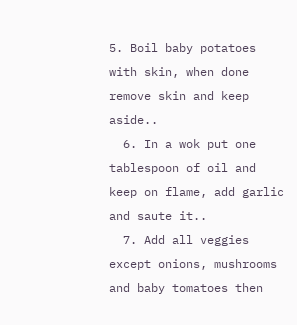5. Boil baby potatoes with skin, when done remove skin and keep aside..
  6. In a wok put one tablespoon of oil and keep on flame, add garlic and saute it..
  7. Add all veggies except onions, mushrooms and baby tomatoes then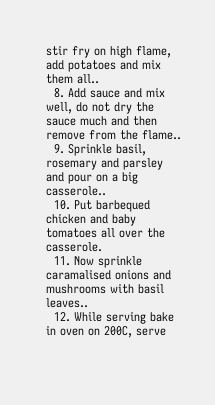stir fry on high flame, add potatoes and mix them all..
  8. Add sauce and mix well, do not dry the sauce much and then remove from the flame..
  9. Sprinkle basil, rosemary and parsley and pour on a big casserole..
  10. Put barbequed chicken and baby tomatoes all over the casserole.
  11. Now sprinkle caramalised onions and mushrooms with basil leaves..
  12. While serving bake in oven on 200C, serve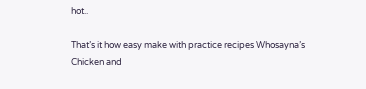hot..

That’s it how easy make with practice recipes Whosayna’s Chicken and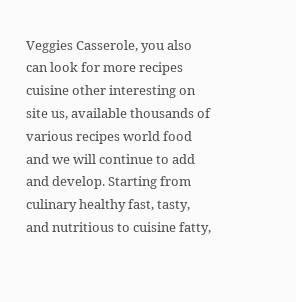Veggies Casserole, you also can look for more recipes cuisine other interesting on site us, available thousands of various recipes world food and we will continue to add and develop. Starting from culinary healthy fast, tasty, and nutritious to cuisine fatty,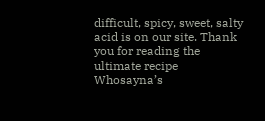difficult, spicy, sweet, salty acid is on our site. Thank you for reading the ultimate recipe Whosayna’s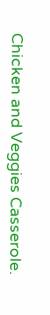Chicken and Veggies Casserole.